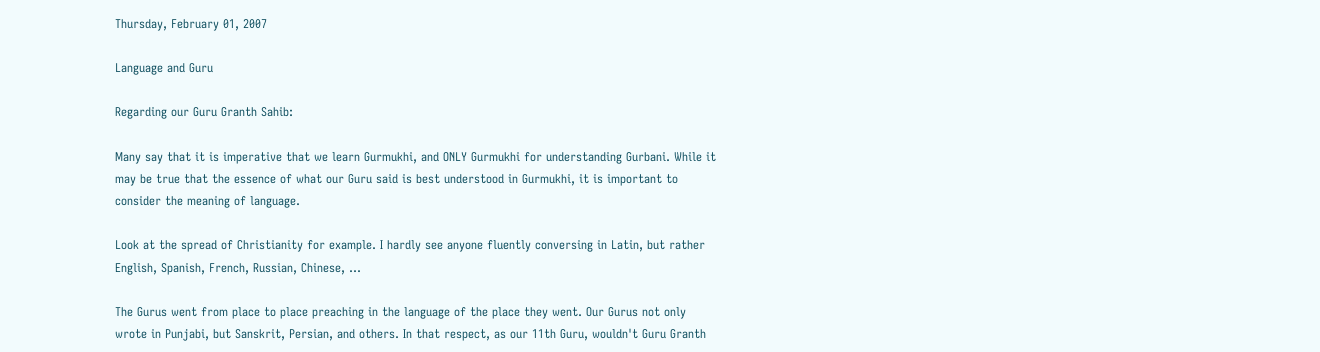Thursday, February 01, 2007

Language and Guru

Regarding our Guru Granth Sahib:

Many say that it is imperative that we learn Gurmukhi, and ONLY Gurmukhi for understanding Gurbani. While it may be true that the essence of what our Guru said is best understood in Gurmukhi, it is important to consider the meaning of language.

Look at the spread of Christianity for example. I hardly see anyone fluently conversing in Latin, but rather English, Spanish, French, Russian, Chinese, ...

The Gurus went from place to place preaching in the language of the place they went. Our Gurus not only wrote in Punjabi, but Sanskrit, Persian, and others. In that respect, as our 11th Guru, wouldn't Guru Granth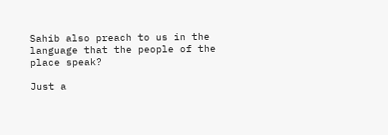Sahib also preach to us in the language that the people of the place speak?

Just a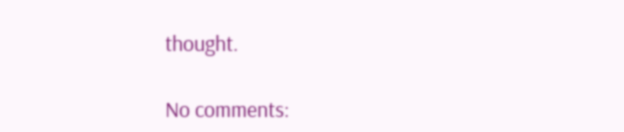thought.

No comments: